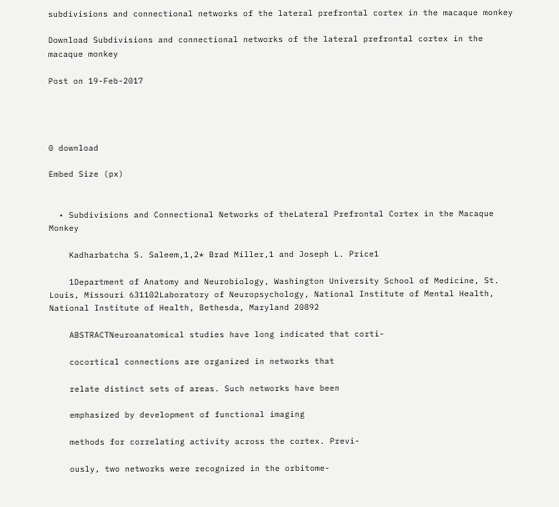subdivisions and connectional networks of the lateral prefrontal cortex in the macaque monkey

Download Subdivisions and connectional networks of the lateral prefrontal cortex in the macaque monkey

Post on 19-Feb-2017




0 download

Embed Size (px)


  • Subdivisions and Connectional Networks of theLateral Prefrontal Cortex in the Macaque Monkey

    Kadharbatcha S. Saleem,1,2* Brad Miller,1 and Joseph L. Price1

    1Department of Anatomy and Neurobiology, Washington University School of Medicine, St. Louis, Missouri 631102Laboratory of Neuropsychology, National Institute of Mental Health, National Institute of Health, Bethesda, Maryland 20892

    ABSTRACTNeuroanatomical studies have long indicated that corti-

    cocortical connections are organized in networks that

    relate distinct sets of areas. Such networks have been

    emphasized by development of functional imaging

    methods for correlating activity across the cortex. Previ-

    ously, two networks were recognized in the orbitome-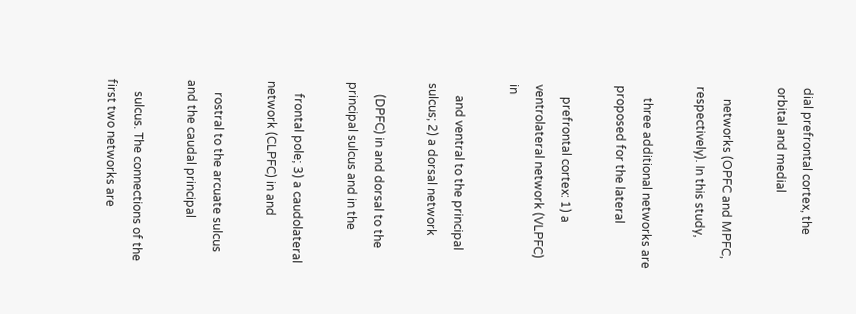dial prefrontal cortex, the orbital and medial

    networks (OPFC and MPFC, respectively). In this study,

    three additional networks are proposed for the lateral

    prefrontal cortex: 1) a ventrolateral network (VLPFC) in

    and ventral to the principal sulcus; 2) a dorsal network

    (DPFC) in and dorsal to the principal sulcus and in the

    frontal pole; 3) a caudolateral network (CLPFC) in and

    rostral to the arcuate sulcus and the caudal principal

    sulcus. The connections of the first two networks are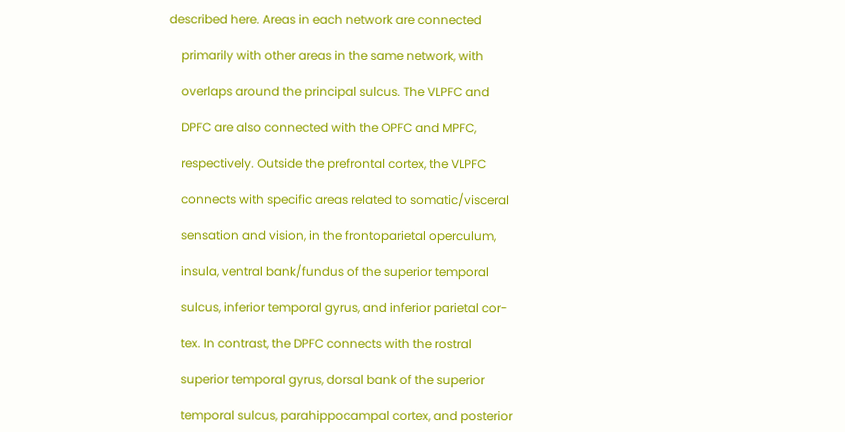described here. Areas in each network are connected

    primarily with other areas in the same network, with

    overlaps around the principal sulcus. The VLPFC and

    DPFC are also connected with the OPFC and MPFC,

    respectively. Outside the prefrontal cortex, the VLPFC

    connects with specific areas related to somatic/visceral

    sensation and vision, in the frontoparietal operculum,

    insula, ventral bank/fundus of the superior temporal

    sulcus, inferior temporal gyrus, and inferior parietal cor-

    tex. In contrast, the DPFC connects with the rostral

    superior temporal gyrus, dorsal bank of the superior

    temporal sulcus, parahippocampal cortex, and posterior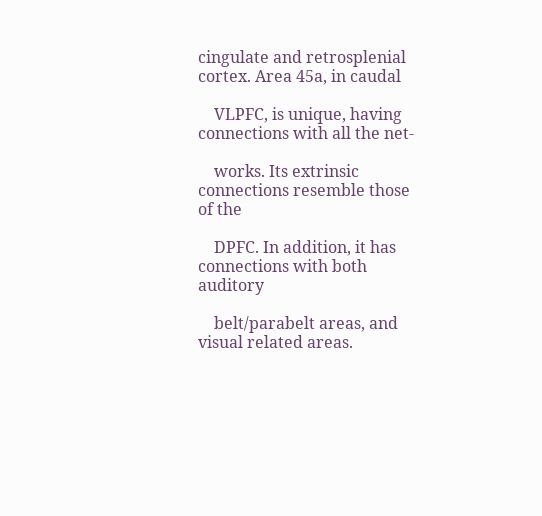cingulate and retrosplenial cortex. Area 45a, in caudal

    VLPFC, is unique, having connections with all the net-

    works. Its extrinsic connections resemble those of the

    DPFC. In addition, it has connections with both auditory

    belt/parabelt areas, and visual related areas.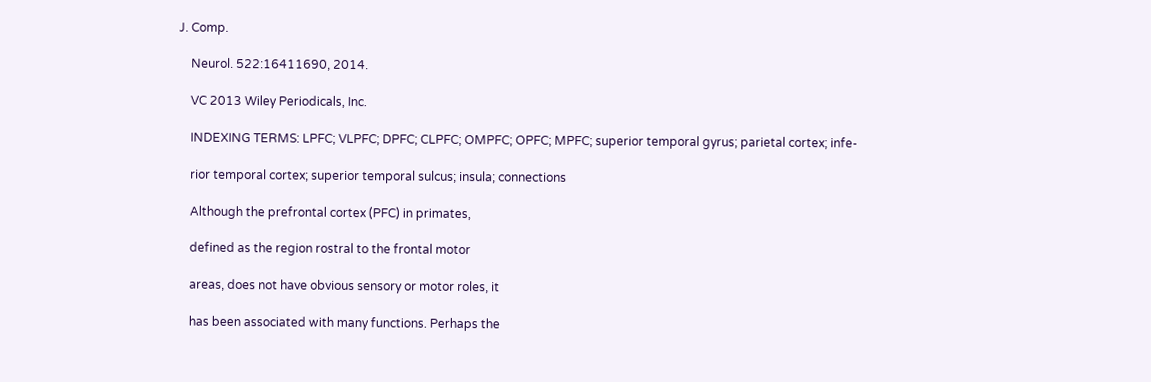J. Comp.

    Neurol. 522:16411690, 2014.

    VC 2013 Wiley Periodicals, Inc.

    INDEXING TERMS: LPFC; VLPFC; DPFC; CLPFC; OMPFC; OPFC; MPFC; superior temporal gyrus; parietal cortex; infe-

    rior temporal cortex; superior temporal sulcus; insula; connections

    Although the prefrontal cortex (PFC) in primates,

    defined as the region rostral to the frontal motor

    areas, does not have obvious sensory or motor roles, it

    has been associated with many functions. Perhaps the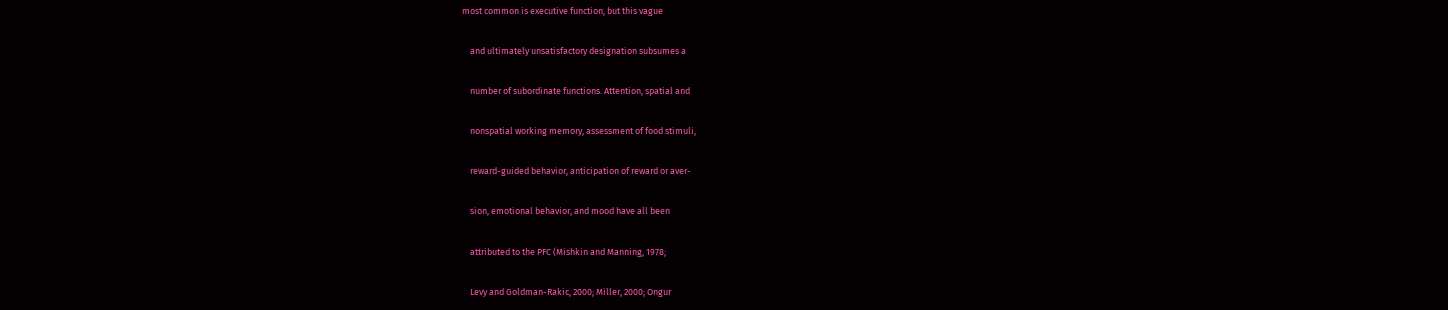most common is executive function, but this vague

    and ultimately unsatisfactory designation subsumes a

    number of subordinate functions. Attention, spatial and

    nonspatial working memory, assessment of food stimuli,

    reward-guided behavior, anticipation of reward or aver-

    sion, emotional behavior, and mood have all been

    attributed to the PFC (Mishkin and Manning, 1978;

    Levy and Goldman-Rakic, 2000; Miller, 2000; Ongur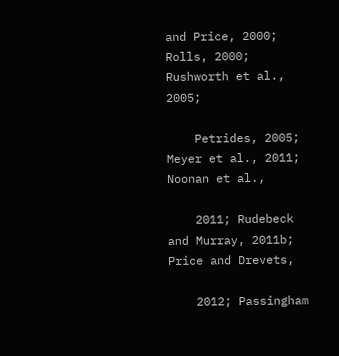and Price, 2000; Rolls, 2000; Rushworth et al., 2005;

    Petrides, 2005; Meyer et al., 2011; Noonan et al.,

    2011; Rudebeck and Murray, 2011b; Price and Drevets,

    2012; Passingham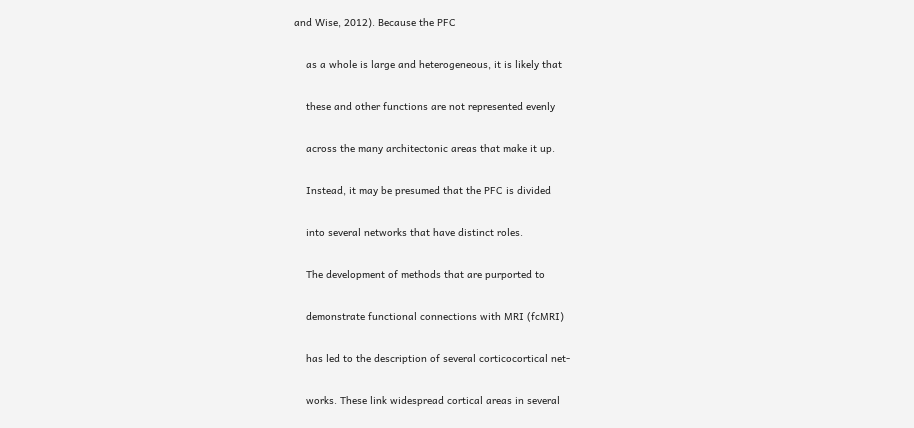and Wise, 2012). Because the PFC

    as a whole is large and heterogeneous, it is likely that

    these and other functions are not represented evenly

    across the many architectonic areas that make it up.

    Instead, it may be presumed that the PFC is divided

    into several networks that have distinct roles.

    The development of methods that are purported to

    demonstrate functional connections with MRI (fcMRI)

    has led to the description of several corticocortical net-

    works. These link widespread cortical areas in several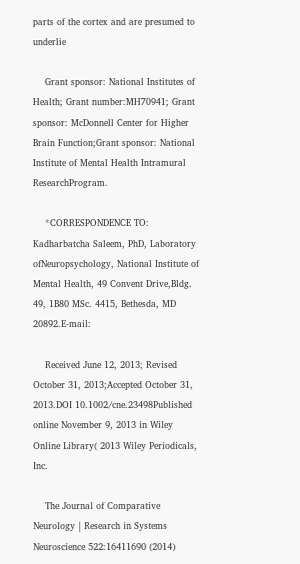parts of the cortex and are presumed to underlie

    Grant sponsor: National Institutes of Health; Grant number:MH70941; Grant sponsor: McDonnell Center for Higher Brain Function;Grant sponsor: National Institute of Mental Health Intramural ResearchProgram.

    *CORRESPONDENCE TO: Kadharbatcha Saleem, PhD, Laboratory ofNeuropsychology, National Institute of Mental Health, 49 Convent Drive,Bldg. 49, 1B80 MSc. 4415, Bethesda, MD 20892.E-mail:

    Received June 12, 2013; Revised October 31, 2013;Accepted October 31, 2013.DOI 10.1002/cne.23498Published online November 9, 2013 in Wiley Online Library( 2013 Wiley Periodicals, Inc.

    The Journal of Comparative Neurology | Research in Systems Neuroscience 522:16411690 (2014)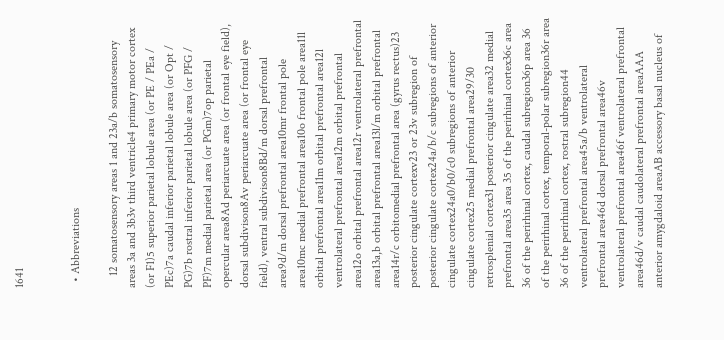1641


  • Abbreviations

    12 somatosensory areas 1 and 23a/b somatosensory areas 3a and 3b3v third ventricle4 primary motor cortex (or F1)5 superior parietal lobule area (or PE / PEa / PEc)7a caudal inferior parietal lobule area (or Opt / PG)7b rostral inferior parietal lobule area (or PFG / PF)7m medial parietal area (or PGm)7op parietal opercular area8Ad periarcuate area (or frontal eye field), dorsal subdivison8Av periarcuate area (or frontal eye field), ventral subdivison8Bd/m dorsal prefrontal area9d/m dorsal prefrontal area10mr frontal pole area10mc medial prefrontal area10o frontal pole area11l orbital prefrontal area11m orbital prefrontal area12l ventrolateral prefrontal area12m orbital prefrontal area12o orbital prefrontal area12r ventrolateral prefrontal area13a,b orbital prefrontal area13l/m orbital prefrontal area14r/c orbitomedial prefrontal area (gyrus rectus)23 posterior cingulate cortexv23 or 23v subregion of posterior cingulate cortex24a/b/c subregions of anterior cingulate cortex24a0/b0/c0 subregions of anterior cingulate cortex25 medial prefrontal area29/30 retrosplenial cortex31 posterior cingulate area32 medial prefrontal area35 area 35 of the perirhinal cortex36c area 36 of the perirhinal cortex, caudal subregion36p area 36 of the perirhinal cortex, temporal-polar subregion36r area 36 of the perirhinal cortex, rostral subregion44 ventrolateral prefrontal area45a/b ventrolateral prefrontal area46d dorsal prefrontal area46v ventrolateral prefrontal area46f ventrolateral prefrontal area46d/v caudal caudolateral prefrontal areaAAA anterior amygdaloid areaAB accessory basal nucleus of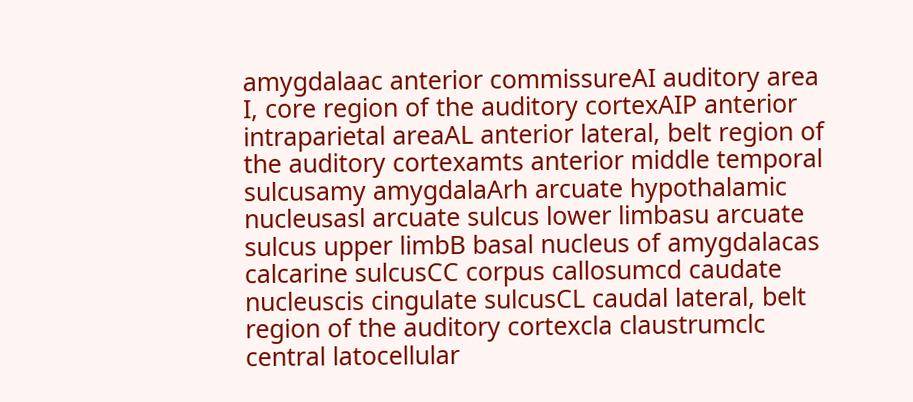amygdalaac anterior commissureAI auditory area I, core region of the auditory cortexAIP anterior intraparietal areaAL anterior lateral, belt region of the auditory cortexamts anterior middle temporal sulcusamy amygdalaArh arcuate hypothalamic nucleusasl arcuate sulcus lower limbasu arcuate sulcus upper limbB basal nucleus of amygdalacas calcarine sulcusCC corpus callosumcd caudate nucleuscis cingulate sulcusCL caudal lateral, belt region of the auditory cortexcla claustrumclc central latocellular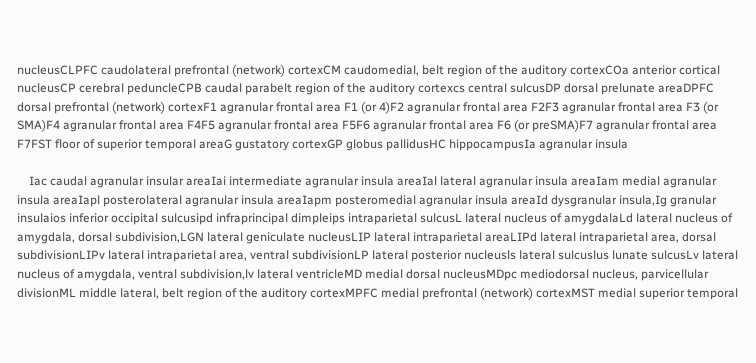nucleusCLPFC caudolateral prefrontal (network) cortexCM caudomedial, belt region of the auditory cortexCOa anterior cortical nucleusCP cerebral peduncleCPB caudal parabelt region of the auditory cortexcs central sulcusDP dorsal prelunate areaDPFC dorsal prefrontal (network) cortexF1 agranular frontal area F1 (or 4)F2 agranular frontal area F2F3 agranular frontal area F3 (or SMA)F4 agranular frontal area F4F5 agranular frontal area F5F6 agranular frontal area F6 (or preSMA)F7 agranular frontal area F7FST floor of superior temporal areaG gustatory cortexGP globus pallidusHC hippocampusIa agranular insula

    Iac caudal agranular insular areaIai intermediate agranular insula areaIal lateral agranular insula areaIam medial agranular insula areaIapl posterolateral agranular insula areaIapm posteromedial agranular insula areaId dysgranular insula,Ig granular insulaios inferior occipital sulcusipd infraprincipal dimpleips intraparietal sulcusL lateral nucleus of amygdalaLd lateral nucleus of amygdala, dorsal subdivision,LGN lateral geniculate nucleusLIP lateral intraparietal areaLIPd lateral intraparietal area, dorsal subdivisionLIPv lateral intraparietal area, ventral subdivisionLP lateral posterior nucleusls lateral sulcuslus lunate sulcusLv lateral nucleus of amygdala, ventral subdivision,lv lateral ventricleMD medial dorsal nucleusMDpc mediodorsal nucleus, parvicellular divisionML middle lateral, belt region of the auditory cortexMPFC medial prefrontal (network) cortexMST medial superior temporal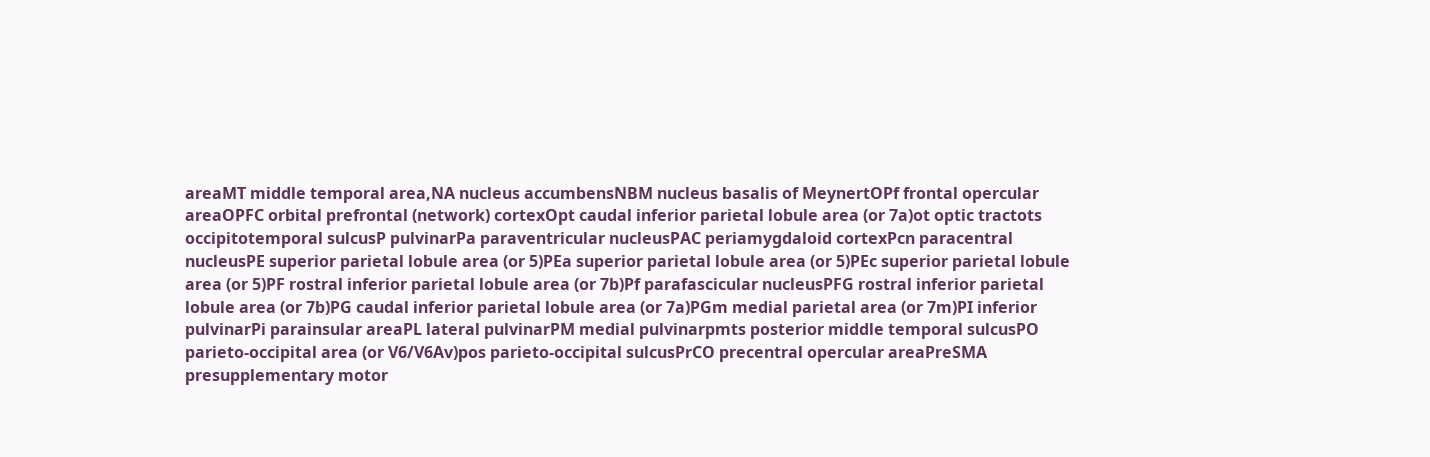areaMT middle temporal area,NA nucleus accumbensNBM nucleus basalis of MeynertOPf frontal opercular areaOPFC orbital prefrontal (network) cortexOpt caudal inferior parietal lobule area (or 7a)ot optic tractots occipitotemporal sulcusP pulvinarPa paraventricular nucleusPAC periamygdaloid cortexPcn paracentral nucleusPE superior parietal lobule area (or 5)PEa superior parietal lobule area (or 5)PEc superior parietal lobule area (or 5)PF rostral inferior parietal lobule area (or 7b)Pf parafascicular nucleusPFG rostral inferior parietal lobule area (or 7b)PG caudal inferior parietal lobule area (or 7a)PGm medial parietal area (or 7m)PI inferior pulvinarPi parainsular areaPL lateral pulvinarPM medial pulvinarpmts posterior middle temporal sulcusPO parieto-occipital area (or V6/V6Av)pos parieto-occipital sulcusPrCO precentral opercular areaPreSMA presupplementary motor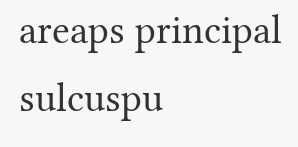areaps principal sulcuspu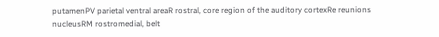putamenPV parietal ventral areaR rostral, core region of the auditory cortexRe reunions nucleusRM rostromedial, belt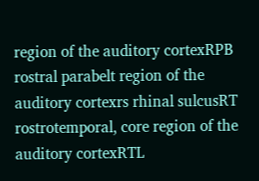region of the auditory cortexRPB rostral parabelt region of the auditory cortexrs rhinal sulcusRT rostrotemporal, core region of the auditory cortexRTL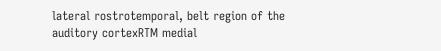lateral rostrotemporal, belt region of the auditory cortexRTM medial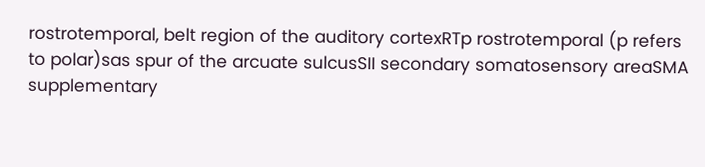rostrotemporal, belt region of the auditory cortexRTp rostrotemporal (p refers to polar)sas spur of the arcuate sulcusSII secondary somatosensory areaSMA supplementary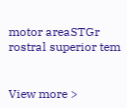motor areaSTGr rostral superior tem


View more >